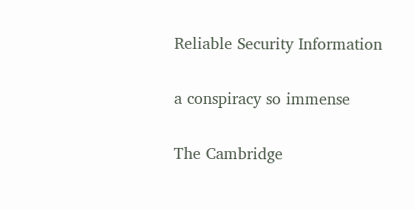Reliable Security Information

a conspiracy so immense

The Cambridge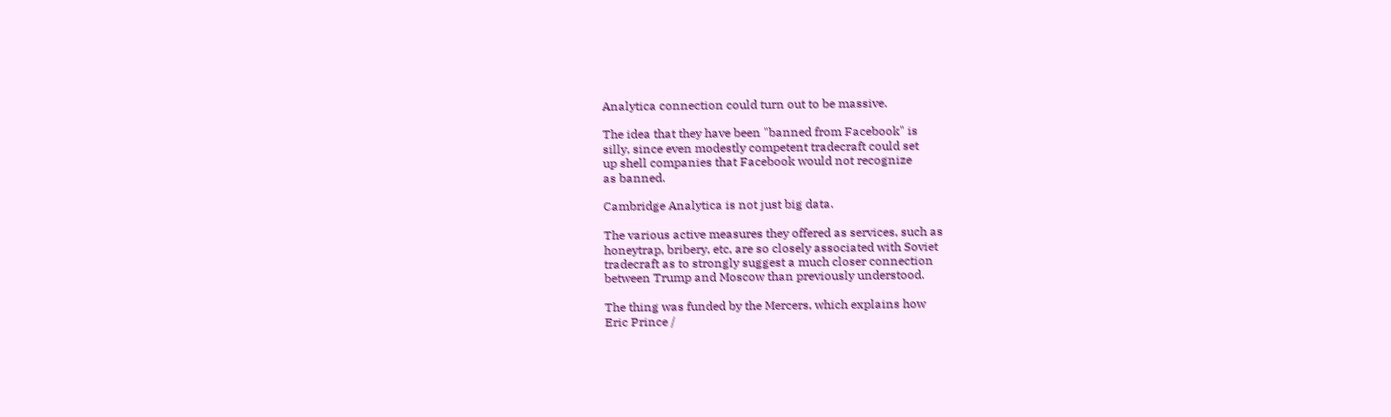Analytica connection could turn out to be massive.

The idea that they have been "banned from Facebook" is
silly, since even modestly competent tradecraft could set
up shell companies that Facebook would not recognize
as banned.

Cambridge Analytica is not just big data.

The various active measures they offered as services, such as
honeytrap, bribery, etc, are so closely associated with Soviet
tradecraft as to strongly suggest a much closer connection
between Trump and Moscow than previously understood.

The thing was funded by the Mercers, which explains how
Eric Prince /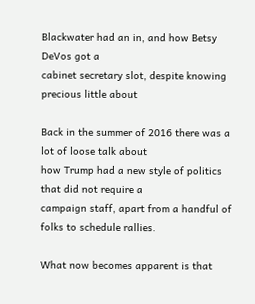Blackwater had an in, and how Betsy DeVos got a
cabinet secretary slot, despite knowing precious little about

Back in the summer of 2016 there was a lot of loose talk about
how Trump had a new style of politics that did not require a
campaign staff, apart from a handful of folks to schedule rallies.

What now becomes apparent is that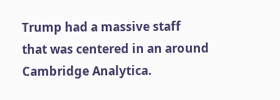Trump had a massive staff
that was centered in an around Cambridge Analytica.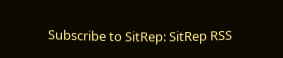Subscribe to SitRep: SitRep RSS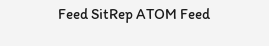Feed SitRep ATOM Feed